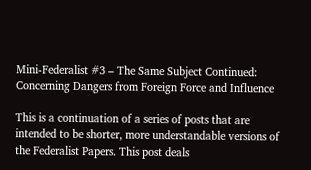Mini-Federalist #3 – The Same Subject Continued: Concerning Dangers from Foreign Force and Influence

This is a continuation of a series of posts that are intended to be shorter, more understandable versions of the Federalist Papers. This post deals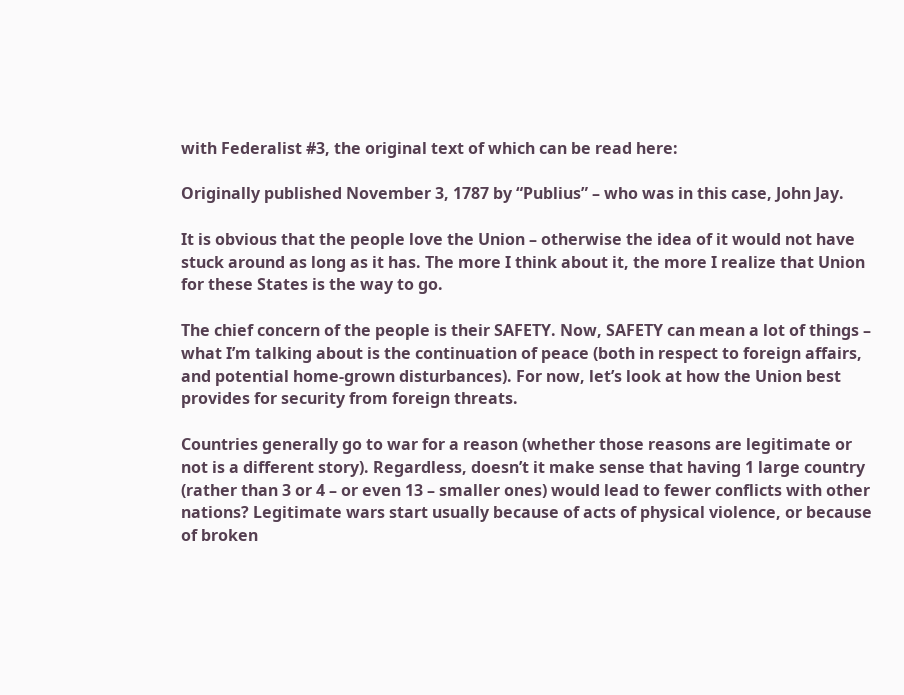with Federalist #3, the original text of which can be read here:

Originally published November 3, 1787 by “Publius” – who was in this case, John Jay.

It is obvious that the people love the Union – otherwise the idea of it would not have stuck around as long as it has. The more I think about it, the more I realize that Union for these States is the way to go.

The chief concern of the people is their SAFETY. Now, SAFETY can mean a lot of things – what I’m talking about is the continuation of peace (both in respect to foreign affairs, and potential home-grown disturbances). For now, let’s look at how the Union best provides for security from foreign threats.

Countries generally go to war for a reason (whether those reasons are legitimate or not is a different story). Regardless, doesn’t it make sense that having 1 large country (rather than 3 or 4 – or even 13 – smaller ones) would lead to fewer conflicts with other nations? Legitimate wars start usually because of acts of physical violence, or because of broken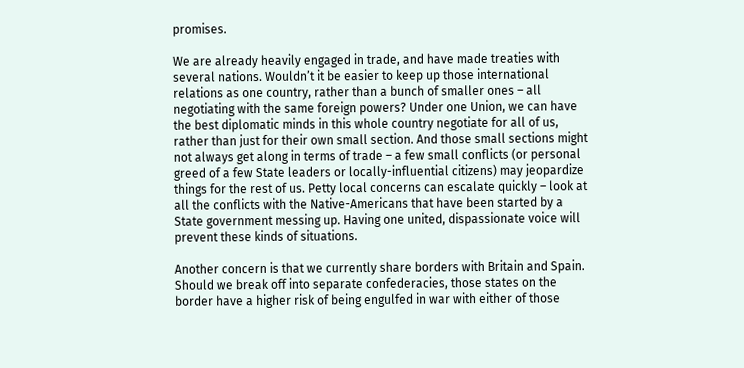promises.

We are already heavily engaged in trade, and have made treaties with several nations. Wouldn’t it be easier to keep up those international relations as one country, rather than a bunch of smaller ones – all negotiating with the same foreign powers? Under one Union, we can have the best diplomatic minds in this whole country negotiate for all of us, rather than just for their own small section. And those small sections might not always get along in terms of trade – a few small conflicts (or personal greed of a few State leaders or locally-influential citizens) may jeopardize things for the rest of us. Petty local concerns can escalate quickly – look at all the conflicts with the Native-Americans that have been started by a State government messing up. Having one united, dispassionate voice will prevent these kinds of situations.

Another concern is that we currently share borders with Britain and Spain. Should we break off into separate confederacies, those states on the border have a higher risk of being engulfed in war with either of those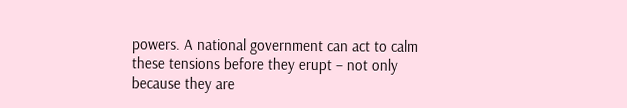powers. A national government can act to calm these tensions before they erupt – not only because they are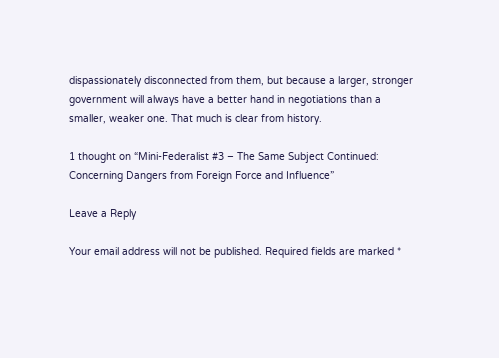dispassionately disconnected from them, but because a larger, stronger government will always have a better hand in negotiations than a smaller, weaker one. That much is clear from history.

1 thought on “Mini-Federalist #3 – The Same Subject Continued: Concerning Dangers from Foreign Force and Influence”

Leave a Reply

Your email address will not be published. Required fields are marked *